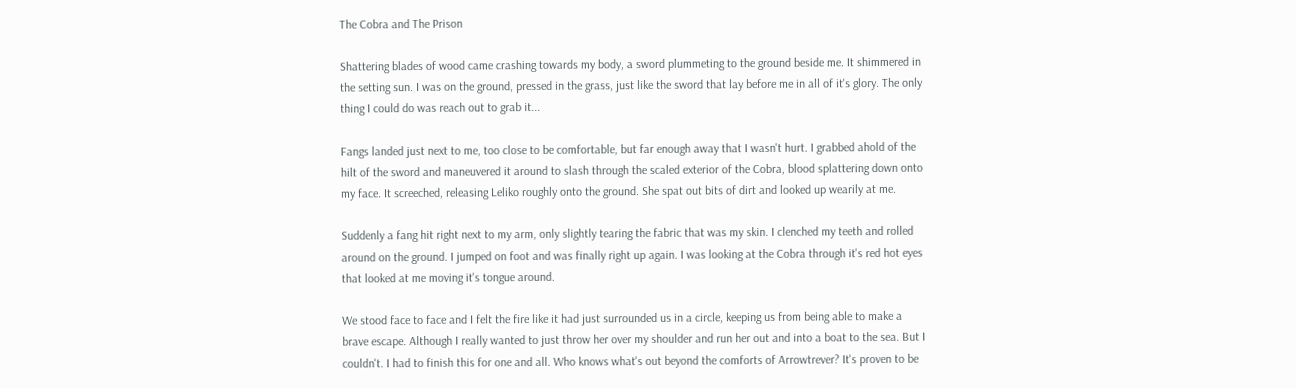The Cobra and The Prison

Shattering blades of wood came crashing towards my body, a sword plummeting to the ground beside me. It shimmered in the setting sun. I was on the ground, pressed in the grass, just like the sword that lay before me in all of it's glory. The only thing I could do was reach out to grab it...

Fangs landed just next to me, too close to be comfortable, but far enough away that I wasn't hurt. I grabbed ahold of the hilt of the sword and maneuvered it around to slash through the scaled exterior of the Cobra, blood splattering down onto my face. It screeched, releasing Leliko roughly onto the ground. She spat out bits of dirt and looked up wearily at me.

Suddenly a fang hit right next to my arm, only slightly tearing the fabric that was my skin. I clenched my teeth and rolled around on the ground. I jumped on foot and was finally right up again. I was looking at the Cobra through it's red hot eyes that looked at me moving it's tongue around.

We stood face to face and I felt the fire like it had just surrounded us in a circle, keeping us from being able to make a brave escape. Although I really wanted to just throw her over my shoulder and run her out and into a boat to the sea. But I couldn't. I had to finish this for one and all. Who knows what's out beyond the comforts of Arrowtrever? It's proven to be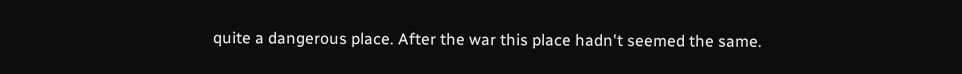quite a dangerous place. After the war this place hadn't seemed the same.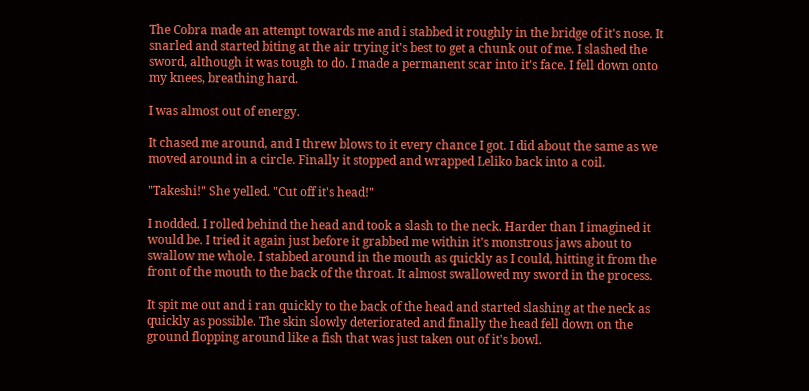The Cobra made an attempt towards me and i stabbed it roughly in the bridge of it's nose. It snarled and started biting at the air trying it's best to get a chunk out of me. I slashed the sword, although it was tough to do. I made a permanent scar into it's face. I fell down onto my knees, breathing hard.

I was almost out of energy.

It chased me around, and I threw blows to it every chance I got. I did about the same as we moved around in a circle. Finally it stopped and wrapped Leliko back into a coil.

"Takeshi!" She yelled. "Cut off it's head!"

I nodded. I rolled behind the head and took a slash to the neck. Harder than I imagined it would be. I tried it again just before it grabbed me within it's monstrous jaws about to swallow me whole. I stabbed around in the mouth as quickly as I could, hitting it from the front of the mouth to the back of the throat. It almost swallowed my sword in the process.

It spit me out and i ran quickly to the back of the head and started slashing at the neck as quickly as possible. The skin slowly deteriorated and finally the head fell down on the ground flopping around like a fish that was just taken out of it's bowl.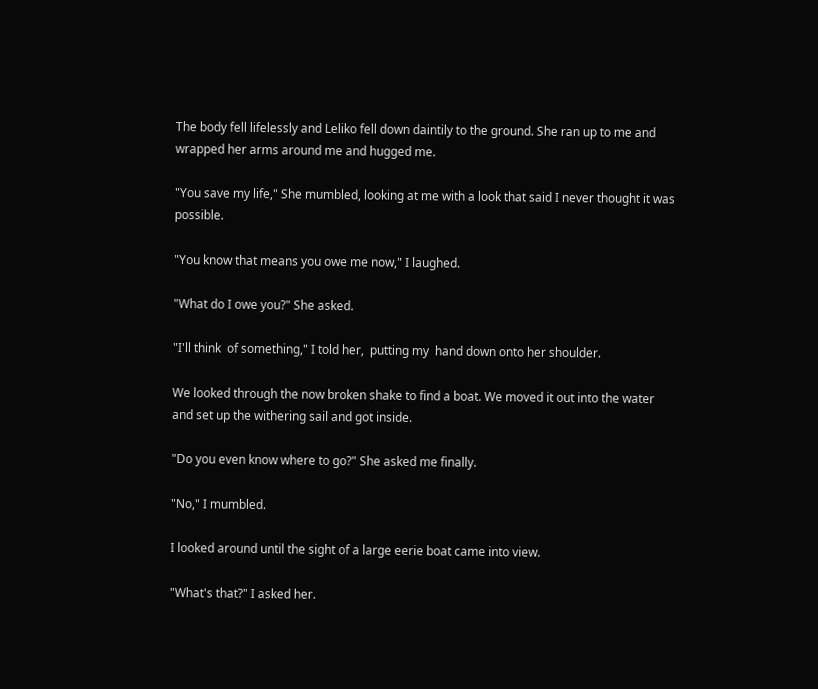The body fell lifelessly and Leliko fell down daintily to the ground. She ran up to me and wrapped her arms around me and hugged me.

"You save my life," She mumbled, looking at me with a look that said I never thought it was possible.

"You know that means you owe me now," I laughed.

"What do I owe you?" She asked.

"I'll think  of something," I told her,  putting my  hand down onto her shoulder.

We looked through the now broken shake to find a boat. We moved it out into the water and set up the withering sail and got inside.

"Do you even know where to go?" She asked me finally.

"No," I mumbled.

I looked around until the sight of a large eerie boat came into view.

"What's that?" I asked her.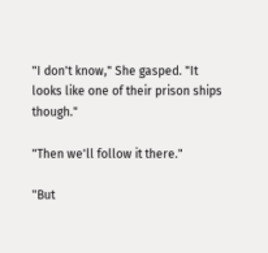"I don't know," She gasped. "It looks like one of their prison ships though."

"Then we'll follow it there."

"But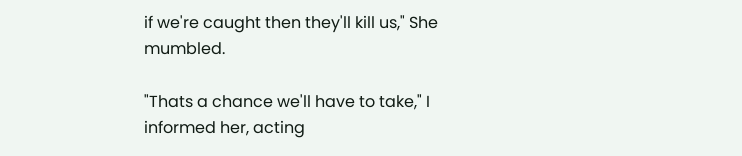if we're caught then they'll kill us," She mumbled.

"Thats a chance we'll have to take," I informed her, acting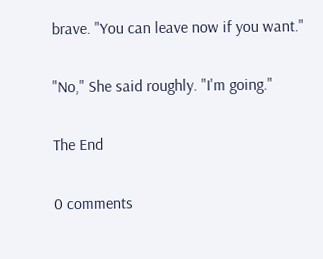brave. "You can leave now if you want."

"No," She said roughly. "I'm going."

The End

0 comments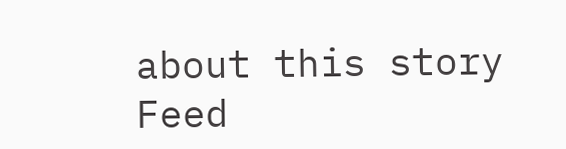about this story Feed